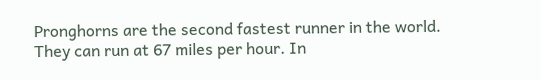Pronghorns are the second fastest runner in the world. They can run at 67 miles per hour. In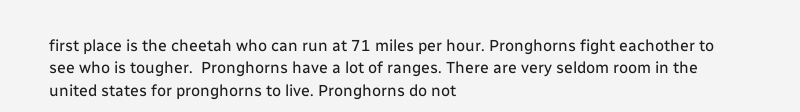first place is the cheetah who can run at 71 miles per hour. Pronghorns fight eachother to see who is tougher.  Pronghorns have a lot of ranges. There are very seldom room in the united states for pronghorns to live. Pronghorns do not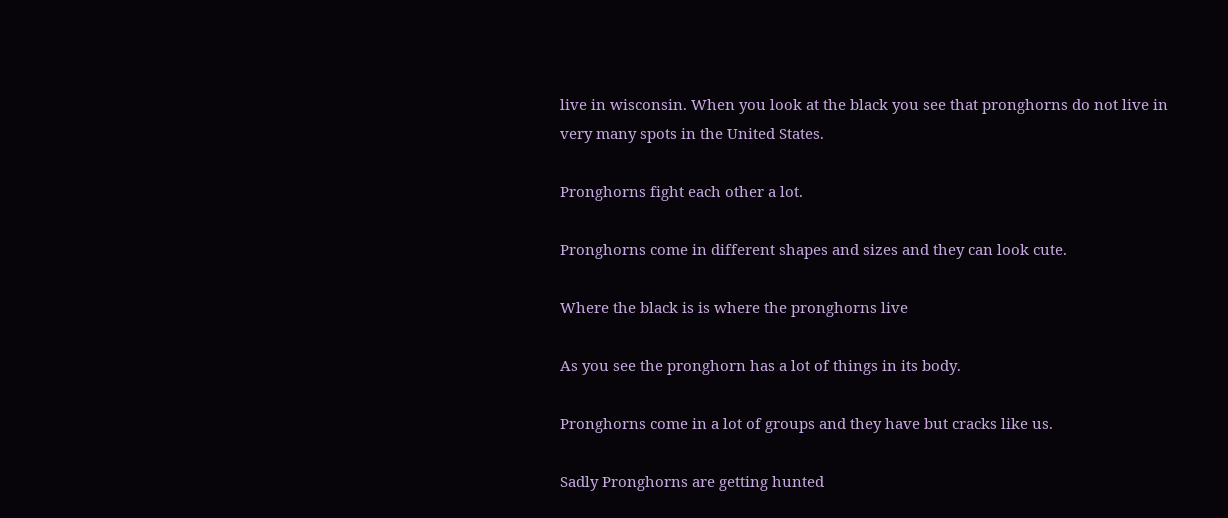live in wisconsin. When you look at the black you see that pronghorns do not live in very many spots in the United States.

Pronghorns fight each other a lot.

Pronghorns come in different shapes and sizes and they can look cute.

Where the black is is where the pronghorns live

As you see the pronghorn has a lot of things in its body.

Pronghorns come in a lot of groups and they have but cracks like us.

Sadly Pronghorns are getting hunted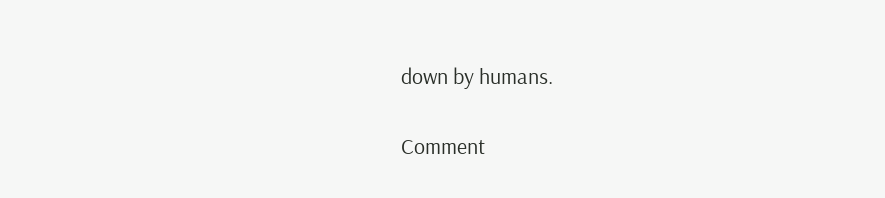down by humans.

Comment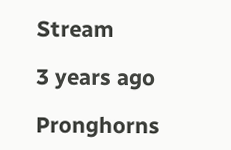Stream

3 years ago

Pronghorns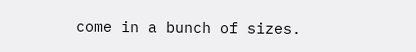come in a bunch of sizes.